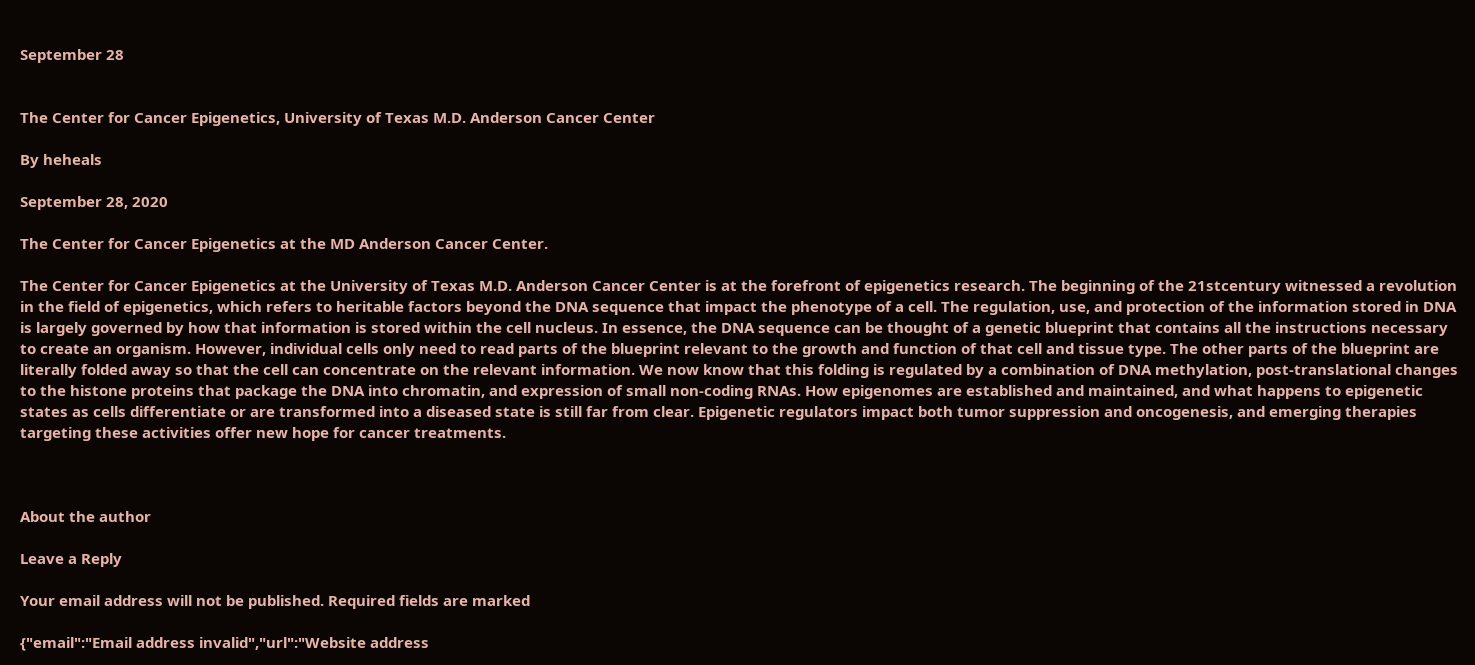September 28


The Center for Cancer Epigenetics, University of Texas M.D. Anderson Cancer Center

By heheals

September 28, 2020

The Center for Cancer Epigenetics at the MD Anderson Cancer Center.

The Center for Cancer Epigenetics at the University of Texas M.D. Anderson Cancer Center is at the forefront of epigenetics research. The beginning of the 21stcentury witnessed a revolution in the field of epigenetics, which refers to heritable factors beyond the DNA sequence that impact the phenotype of a cell. The regulation, use, and protection of the information stored in DNA is largely governed by how that information is stored within the cell nucleus. In essence, the DNA sequence can be thought of a genetic blueprint that contains all the instructions necessary to create an organism. However, individual cells only need to read parts of the blueprint relevant to the growth and function of that cell and tissue type. The other parts of the blueprint are literally folded away so that the cell can concentrate on the relevant information. We now know that this folding is regulated by a combination of DNA methylation, post-translational changes to the histone proteins that package the DNA into chromatin, and expression of small non-coding RNAs. How epigenomes are established and maintained, and what happens to epigenetic states as cells differentiate or are transformed into a diseased state is still far from clear. Epigenetic regulators impact both tumor suppression and oncogenesis, and emerging therapies targeting these activities offer new hope for cancer treatments.



About the author

Leave a Reply

Your email address will not be published. Required fields are marked

{"email":"Email address invalid","url":"Website address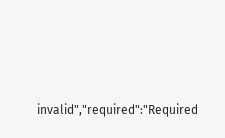invalid","required":"Required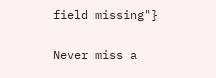field missing"}

Never miss a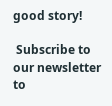good story!

 Subscribe to our newsletter to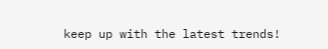keep up with the latest trends!